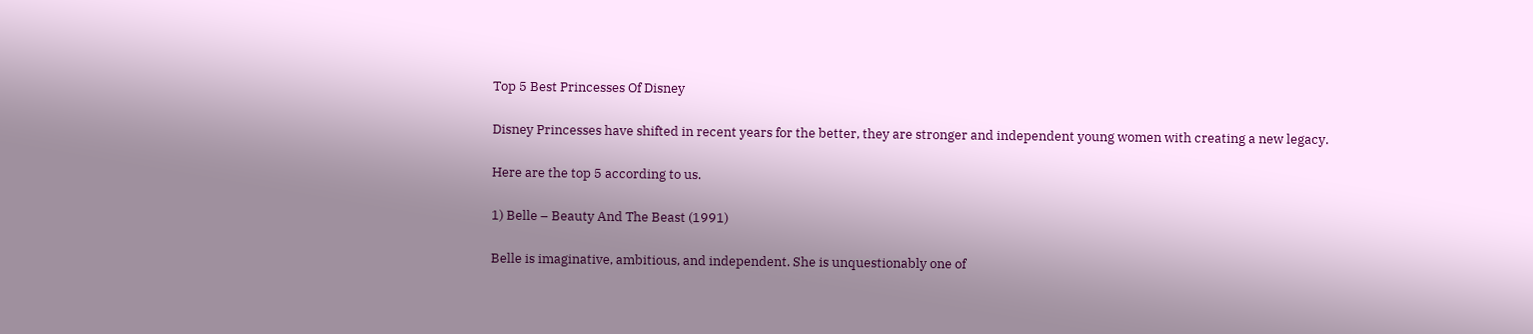Top 5 Best Princesses Of Disney

Disney Princesses have shifted in recent years for the better, they are stronger and independent young women with creating a new legacy.

Here are the top 5 according to us.

1) Belle – Beauty And The Beast (1991)

Belle is imaginative, ambitious, and independent. She is unquestionably one of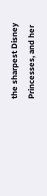the sharpest Disney Princesses, and her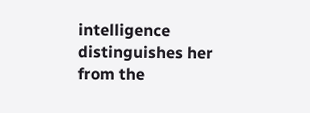intelligence distinguishes her from the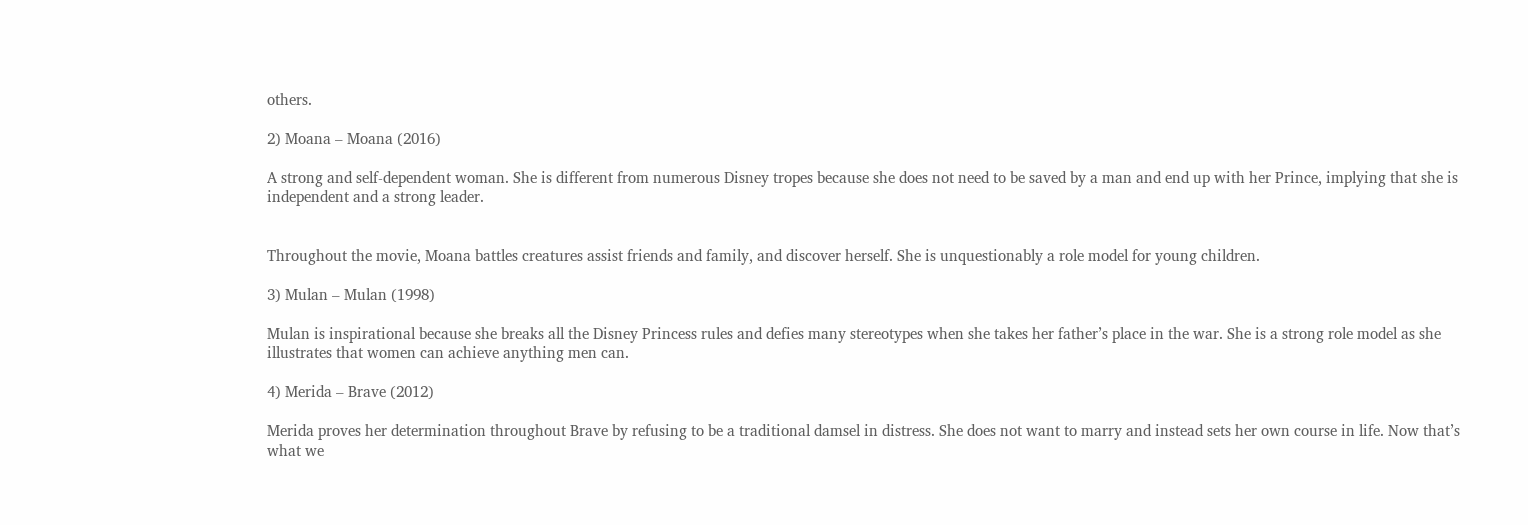others.

2) Moana – Moana (2016)

A strong and self-dependent woman. She is different from numerous Disney tropes because she does not need to be saved by a man and end up with her Prince, implying that she is independent and a strong leader.


Throughout the movie, Moana battles creatures assist friends and family, and discover herself. She is unquestionably a role model for young children.

3) Mulan – Mulan (1998)

Mulan is inspirational because she breaks all the Disney Princess rules and defies many stereotypes when she takes her father’s place in the war. She is a strong role model as she illustrates that women can achieve anything men can.

4) Merida – Brave (2012)

Merida proves her determination throughout Brave by refusing to be a traditional damsel in distress. She does not want to marry and instead sets her own course in life. Now that’s what we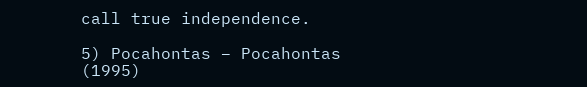call true independence.

5) Pocahontas – Pocahontas (1995)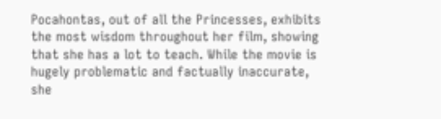Pocahontas, out of all the Princesses, exhibits the most wisdom throughout her film, showing that she has a lot to teach. While the movie is hugely problematic and factually inaccurate, she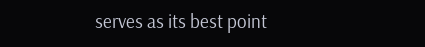serves as its best point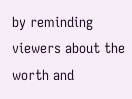by reminding viewers about the worth and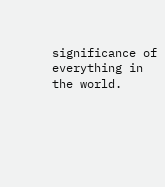significance of everything in the world.